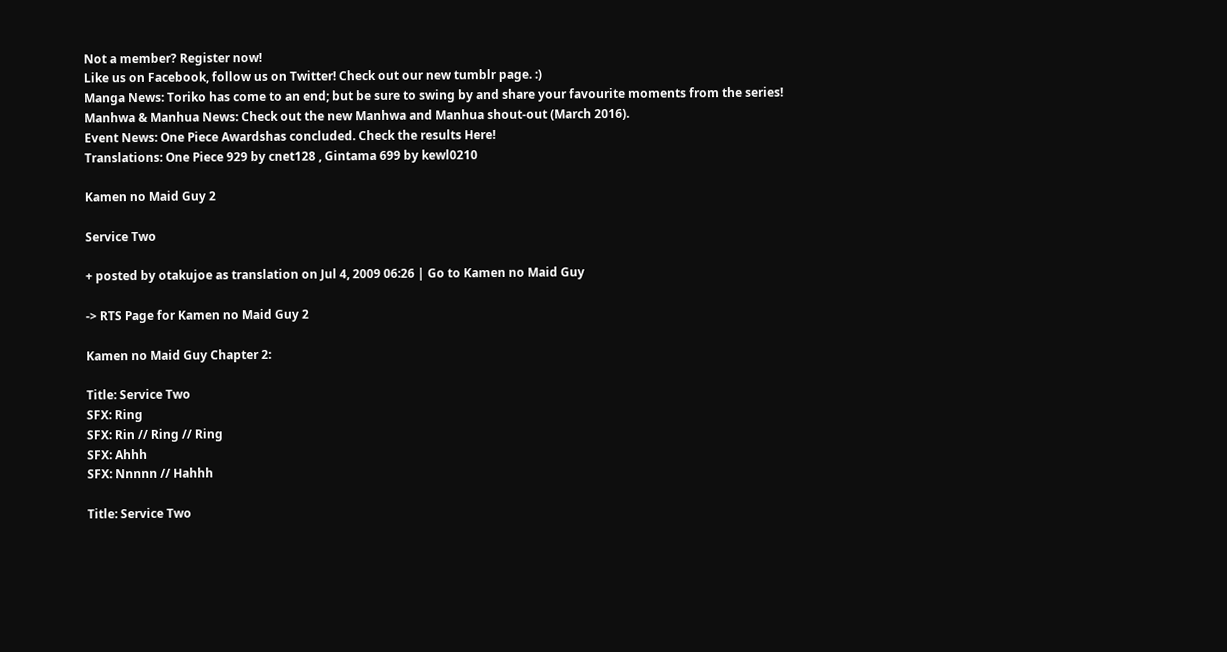Not a member? Register now!
Like us on Facebook, follow us on Twitter! Check out our new tumblr page. :)
Manga News: Toriko has come to an end; but be sure to swing by and share your favourite moments from the series!
Manhwa & Manhua News: Check out the new Manhwa and Manhua shout-out (March 2016).
Event News: One Piece Awardshas concluded. Check the results Here!
Translations: One Piece 929 by cnet128 , Gintama 699 by kewl0210

Kamen no Maid Guy 2

Service Two

+ posted by otakujoe as translation on Jul 4, 2009 06:26 | Go to Kamen no Maid Guy

-> RTS Page for Kamen no Maid Guy 2

Kamen no Maid Guy Chapter 2:

Title: Service Two
SFX: Ring
SFX: Rin // Ring // Ring
SFX: Ahhh
SFX: Nnnnn // Hahhh

Title: Service Two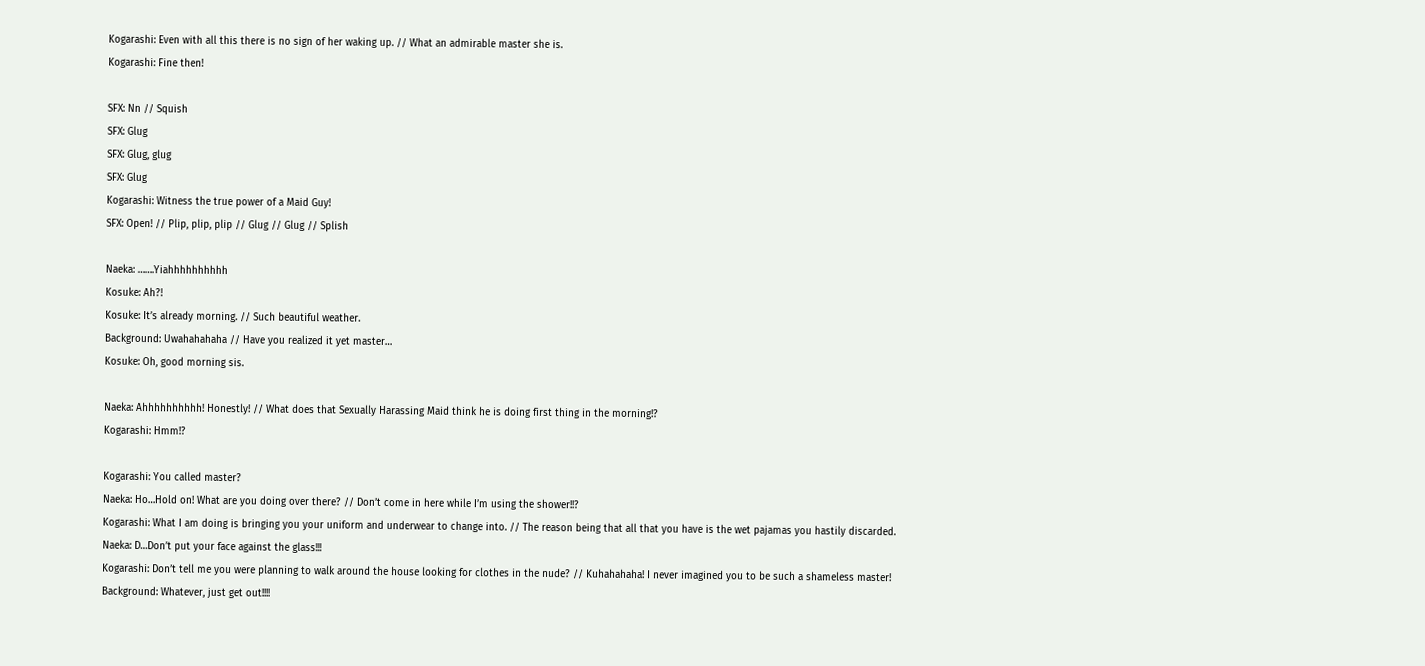Kogarashi: Even with all this there is no sign of her waking up. // What an admirable master she is.
Kogarashi: Fine then!

SFX: Nn // Squish
SFX: Glug
SFX: Glug, glug
SFX: Glug
Kogarashi: Witness the true power of a Maid Guy!
SFX: Open! // Plip, plip, plip // Glug // Glug // Splish

Naeka: …….Yiahhhhhhhhhh
Kosuke: Ah?!
Kosuke: It’s already morning. // Such beautiful weather.
Background: Uwahahahaha // Have you realized it yet master…
Kosuke: Oh, good morning sis.

Naeka: Ahhhhhhhhhh! Honestly! // What does that Sexually Harassing Maid think he is doing first thing in the morning!?
Kogarashi: Hmm!?

Kogarashi: You called master?
Naeka: Ho…Hold on! What are you doing over there? // Don’t come in here while I’m using the shower!!?
Kogarashi: What I am doing is bringing you your uniform and underwear to change into. // The reason being that all that you have is the wet pajamas you hastily discarded.
Naeka: D…Don’t put your face against the glass!!!
Kogarashi: Don’t tell me you were planning to walk around the house looking for clothes in the nude? // Kuhahahaha! I never imagined you to be such a shameless master!
Background: Whatever, just get out!!!!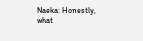Naeka: Honestly, what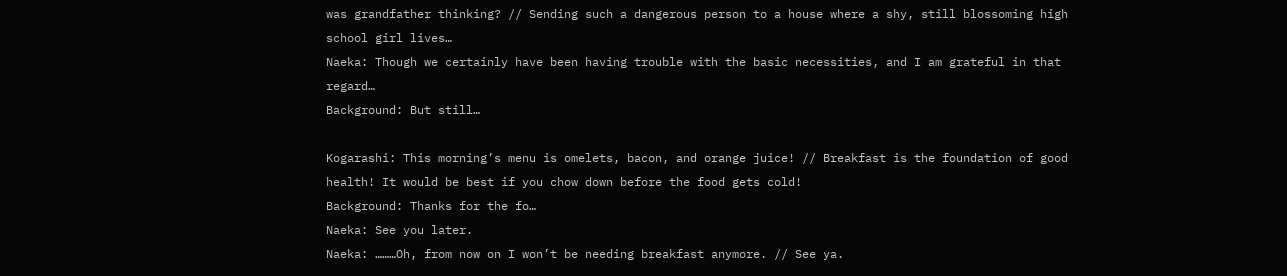was grandfather thinking? // Sending such a dangerous person to a house where a shy, still blossoming high school girl lives…
Naeka: Though we certainly have been having trouble with the basic necessities, and I am grateful in that regard…
Background: But still…

Kogarashi: This morning’s menu is omelets, bacon, and orange juice! // Breakfast is the foundation of good health! It would be best if you chow down before the food gets cold!
Background: Thanks for the fo…
Naeka: See you later.
Naeka: ………Oh, from now on I won’t be needing breakfast anymore. // See ya.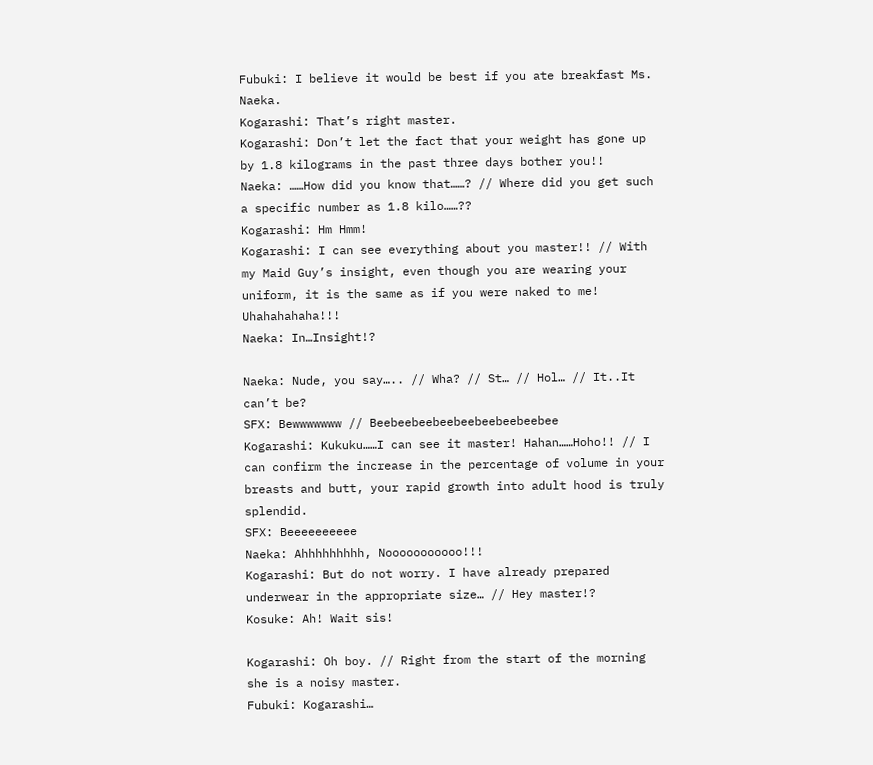Fubuki: I believe it would be best if you ate breakfast Ms. Naeka.
Kogarashi: That’s right master.
Kogarashi: Don’t let the fact that your weight has gone up by 1.8 kilograms in the past three days bother you!!
Naeka: ……How did you know that……? // Where did you get such a specific number as 1.8 kilo……??
Kogarashi: Hm Hmm!
Kogarashi: I can see everything about you master!! // With my Maid Guy’s insight, even though you are wearing your uniform, it is the same as if you were naked to me! Uhahahahaha!!!
Naeka: In…Insight!?

Naeka: Nude, you say….. // Wha? // St… // Hol… // It..It can’t be?
SFX: Bewwwwwww // Beebeebeebeebeebeebeebeebee
Kogarashi: Kukuku……I can see it master! Hahan……Hoho!! // I can confirm the increase in the percentage of volume in your breasts and butt, your rapid growth into adult hood is truly splendid.
SFX: Beeeeeeeeee
Naeka: Ahhhhhhhhh, Nooooooooooo!!!
Kogarashi: But do not worry. I have already prepared underwear in the appropriate size… // Hey master!?
Kosuke: Ah! Wait sis!

Kogarashi: Oh boy. // Right from the start of the morning she is a noisy master.
Fubuki: Kogarashi…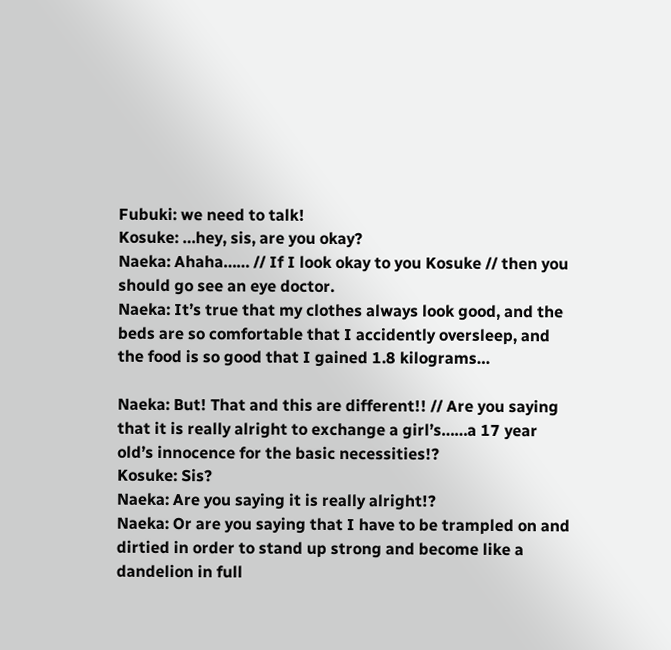Fubuki: we need to talk!
Kosuke: …hey, sis, are you okay?
Naeka: Ahaha…… // If I look okay to you Kosuke // then you should go see an eye doctor.
Naeka: It’s true that my clothes always look good, and the beds are so comfortable that I accidently oversleep, and the food is so good that I gained 1.8 kilograms…

Naeka: But! That and this are different!! // Are you saying that it is really alright to exchange a girl’s……a 17 year old’s innocence for the basic necessities!?
Kosuke: Sis?
Naeka: Are you saying it is really alright!?
Naeka: Or are you saying that I have to be trampled on and dirtied in order to stand up strong and become like a dandelion in full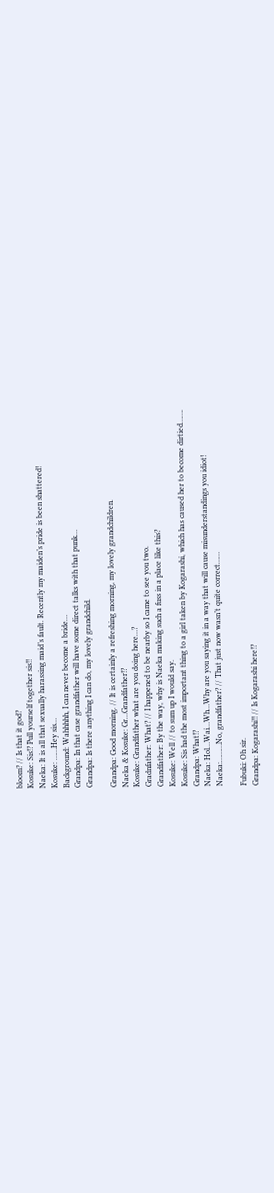bloom? // Is that it god?
Kosuke: Sis!? Pull yourself together sis!!
Naeka: It is all that sexually harassing maid’s fault. Recently my maiden’s pride is been shattered!
Kosuke: ……Hey sis…
Background: Wahhhhh, I can never become a bride…
Grandpa: In that case grandfather will have some direct talks with that punk…
Grandpa: Is there anything I can do, my lovely grandchild.

Grandpa: Good morning. // It is certainly a refreshing morning, my lovely grandchildren.
Naeka & Kosuke: Gr…Grandfather!?
Kosuke: Grandfather what are you doing here…?
Gradnfather: What? // I happened to be nearby so I came to see you two.
Grandfather: By the way, why is Naeka making such a fuss in a place like this?
Kosuke: Well // to sum up I would say.
Kosuke: Sis had the most important thing to a girl taken by Kogarashi, which has caused her to become dirtied…….
Grandpa: What!?
Naeka: Hol…Wai…Wh…Why are you saying it in a way that will cause misunderstandings you idiot!
Naeka:………No, grandfather? // That just now wasn’t quite correct……

Fubuki: Oh sir.
Grandpa: Kogarashi!! // Is Kogarashi here!?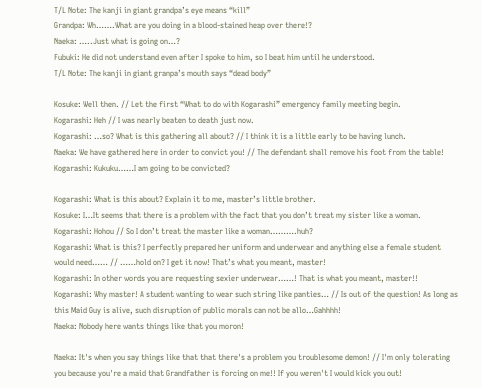T/L Note: The kanji in giant grandpa’s eye means “kill”
Grandpa: Wh…….What are you doing in a blood-stained heap over there!?
Naeka: …..Just what is going on…?
Fubuki: He did not understand even after I spoke to him, so I beat him until he understood.
T/L Note: The kanji in giant granpa’s mouth says “dead body”

Kosuke: Well then. // Let the first “What to do with Kogarashi” emergency family meeting begin.
Kogarashi: Heh // I was nearly beaten to death just now.
Kogarashi: …so? What is this gathering all about? // I think it is a little early to be having lunch.
Naeka: We have gathered here in order to convict you! // The defendant shall remove his foot from the table!
Kogarashi: Kukuku……I am going to be convicted?

Kogarashi: What is this about? Explain it to me, master’s little brother.
Kosuke: I…It seems that there is a problem with the fact that you don’t treat my sister like a woman.
Kogarashi: Hohou // So I don’t treat the master like a woman……….huh?
Kogarashi: What is this? I perfectly prepared her uniform and underwear and anything else a female student would need…… // ……hold on? I get it now! That’s what you meant, master!
Kogarashi: In other words you are requesting sexier underwear……! That is what you meant, master!!
Kogarashi: Why master! A student wanting to wear such string like panties… // Is out of the question! As long as this Maid Guy is alive, such disruption of public morals can not be allo…Gahhhh!
Naeka: Nobody here wants things like that you moron!

Naeka: It's when you say things like that that there's a problem you troublesome demon! // I'm only tolerating you because you're a maid that Grandfather is forcing on me!! If you weren't I would kick you out!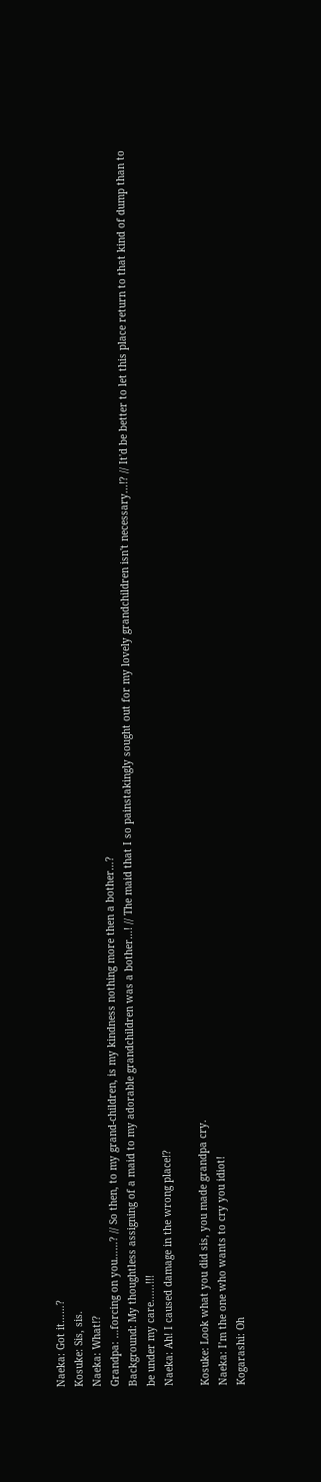Naeka: Got it……?
Kosuke: Sis, sis.
Naeka: What!?
Grandpa: …forcing on you……? // So then, to my grand-children, is my kindness nothing more then a bother…?
Background: My thoughtless assigning of a maid to my adorable grandchildren was a bother…! // The maid that I so painstakingly sought out for my lovely grandchildren isn't necessary...!? // It'd be better to let this place return to that kind of dump than to be under my care......!!!
Naeka: Ah! I caused damage in the wrong place!?

Kosuke: Look what you did sis, you made grandpa cry.
Naeka: I’m the one who wants to cry you idiot!
Kogarashi: Oh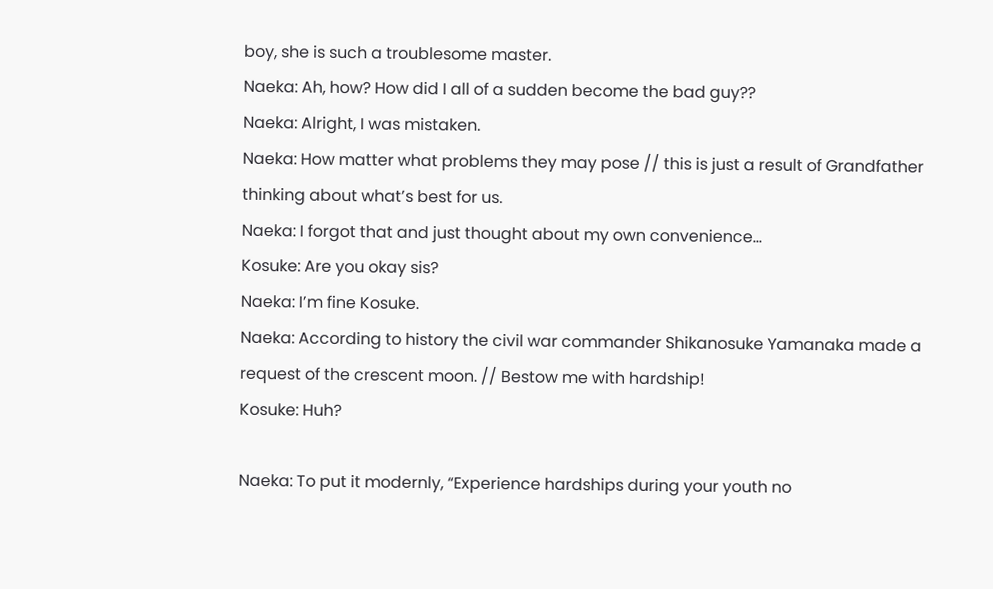boy, she is such a troublesome master.
Naeka: Ah, how? How did I all of a sudden become the bad guy??
Naeka: Alright, I was mistaken.
Naeka: How matter what problems they may pose // this is just a result of Grandfather thinking about what’s best for us.
Naeka: I forgot that and just thought about my own convenience…
Kosuke: Are you okay sis?
Naeka: I’m fine Kosuke.
Naeka: According to history the civil war commander Shikanosuke Yamanaka made a request of the crescent moon. // Bestow me with hardship!
Kosuke: Huh?

Naeka: To put it modernly, “Experience hardships during your youth no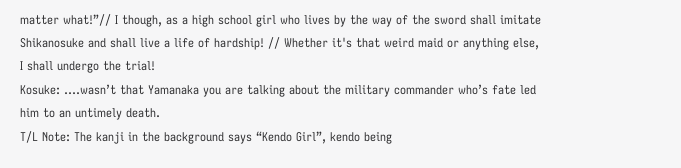matter what!”// I though, as a high school girl who lives by the way of the sword shall imitate Shikanosuke and shall live a life of hardship! // Whether it's that weird maid or anything else, I shall undergo the trial!
Kosuke: ….wasn’t that Yamanaka you are talking about the military commander who’s fate led him to an untimely death.
T/L Note: The kanji in the background says “Kendo Girl”, kendo being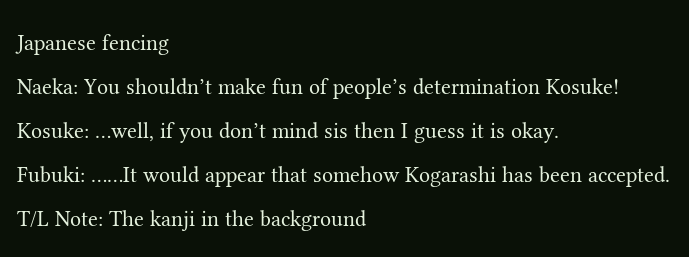Japanese fencing
Naeka: You shouldn’t make fun of people’s determination Kosuke!
Kosuke: …well, if you don’t mind sis then I guess it is okay.
Fubuki: ……It would appear that somehow Kogarashi has been accepted.
T/L Note: The kanji in the background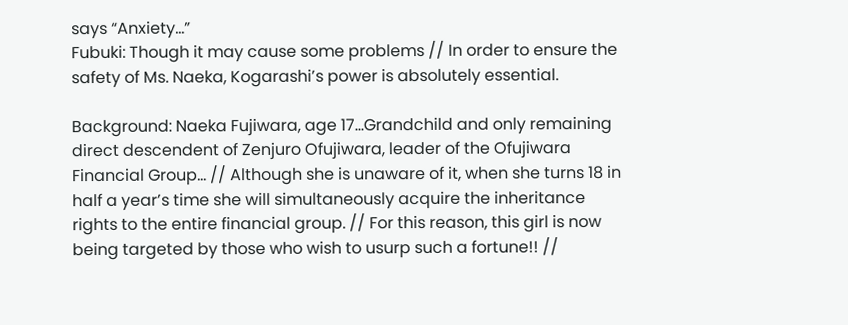says “Anxiety…”
Fubuki: Though it may cause some problems // In order to ensure the safety of Ms. Naeka, Kogarashi’s power is absolutely essential.

Background: Naeka Fujiwara, age 17…Grandchild and only remaining direct descendent of Zenjuro Ofujiwara, leader of the Ofujiwara Financial Group… // Although she is unaware of it, when she turns 18 in half a year’s time she will simultaneously acquire the inheritance rights to the entire financial group. // For this reason, this girl is now being targeted by those who wish to usurp such a fortune!! //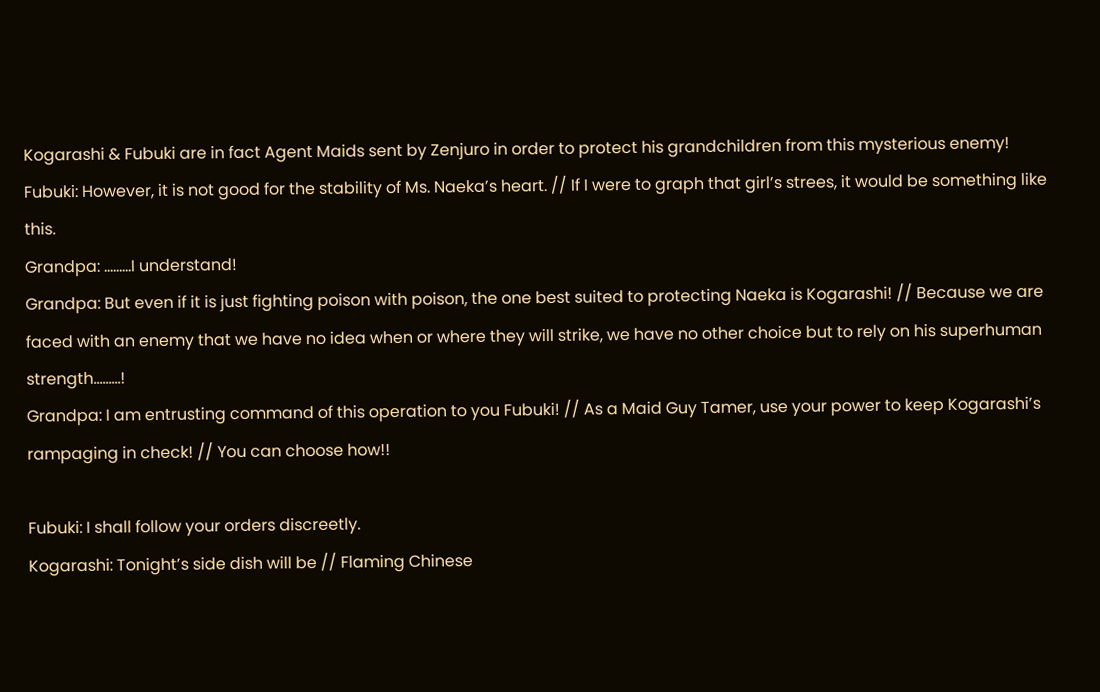Kogarashi & Fubuki are in fact Agent Maids sent by Zenjuro in order to protect his grandchildren from this mysterious enemy!
Fubuki: However, it is not good for the stability of Ms. Naeka’s heart. // If I were to graph that girl’s strees, it would be something like this.
Grandpa: ………I understand!
Grandpa: But even if it is just fighting poison with poison, the one best suited to protecting Naeka is Kogarashi! // Because we are faced with an enemy that we have no idea when or where they will strike, we have no other choice but to rely on his superhuman strength………!
Grandpa: I am entrusting command of this operation to you Fubuki! // As a Maid Guy Tamer, use your power to keep Kogarashi’s rampaging in check! // You can choose how!!

Fubuki: I shall follow your orders discreetly.
Kogarashi: Tonight’s side dish will be // Flaming Chinese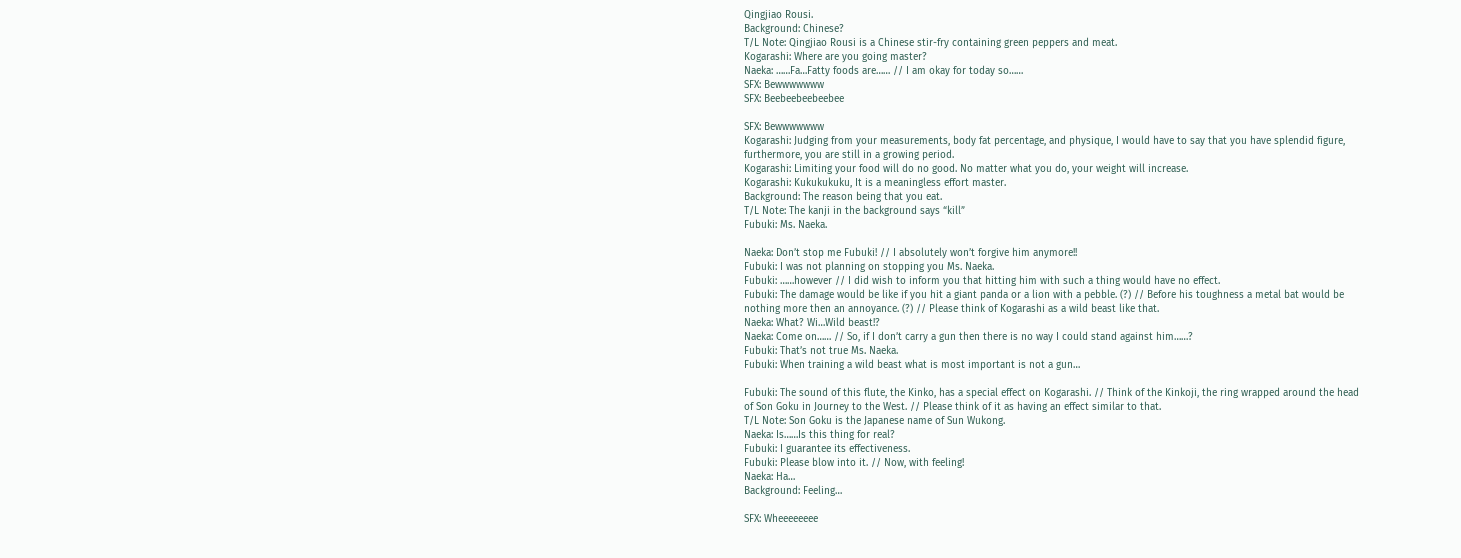Qingjiao Rousi.
Background: Chinese?
T/L Note: Qingjiao Rousi is a Chinese stir-fry containing green peppers and meat.
Kogarashi: Where are you going master?
Naeka: ……Fa…Fatty foods are…… // I am okay for today so……
SFX: Bewwwwwww
SFX: Beebeebeebeebee

SFX: Bewwwwwww
Kogarashi: Judging from your measurements, body fat percentage, and physique, I would have to say that you have splendid figure, furthermore, you are still in a growing period.
Kogarashi: Limiting your food will do no good. No matter what you do, your weight will increase.
Kogarashi: Kukukukuku, It is a meaningless effort master.
Background: The reason being that you eat.
T/L Note: The kanji in the background says “kill”
Fubuki: Ms. Naeka.

Naeka: Don’t stop me Fubuki! // I absolutely won’t forgive him anymore!!
Fubuki: I was not planning on stopping you Ms. Naeka.
Fubuki: ……however // I did wish to inform you that hitting him with such a thing would have no effect.
Fubuki: The damage would be like if you hit a giant panda or a lion with a pebble. (?) // Before his toughness a metal bat would be nothing more then an annoyance. (?) // Please think of Kogarashi as a wild beast like that.
Naeka: What? Wi…Wild beast!?
Naeka: Come on…… // So, if I don’t carry a gun then there is no way I could stand against him……?
Fubuki: That’s not true Ms. Naeka.
Fubuki: When training a wild beast what is most important is not a gun…

Fubuki: The sound of this flute, the Kinko, has a special effect on Kogarashi. // Think of the Kinkoji, the ring wrapped around the head of Son Goku in Journey to the West. // Please think of it as having an effect similar to that.
T/L Note: Son Goku is the Japanese name of Sun Wukong.
Naeka: Is……Is this thing for real?
Fubuki: I guarantee its effectiveness.
Fubuki: Please blow into it. // Now, with feeling!
Naeka: Ha…
Background: Feeling…

SFX: Wheeeeeeee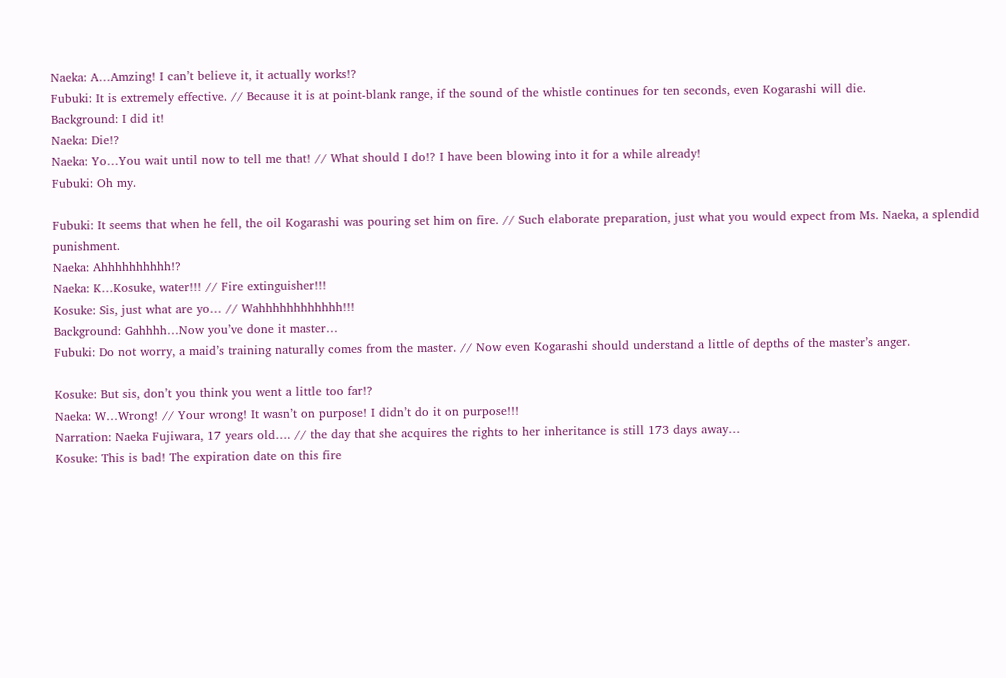Naeka: A…Amzing! I can’t believe it, it actually works!?
Fubuki: It is extremely effective. // Because it is at point-blank range, if the sound of the whistle continues for ten seconds, even Kogarashi will die.
Background: I did it!
Naeka: Die!?
Naeka: Yo…You wait until now to tell me that! // What should I do!? I have been blowing into it for a while already!
Fubuki: Oh my.

Fubuki: It seems that when he fell, the oil Kogarashi was pouring set him on fire. // Such elaborate preparation, just what you would expect from Ms. Naeka, a splendid punishment.
Naeka: Ahhhhhhhhhh!?
Naeka: K…Kosuke, water!!! // Fire extinguisher!!!
Kosuke: Sis, just what are yo… // Wahhhhhhhhhhhh!!!
Background: Gahhhh…Now you’ve done it master…
Fubuki: Do not worry, a maid’s training naturally comes from the master. // Now even Kogarashi should understand a little of depths of the master’s anger.

Kosuke: But sis, don’t you think you went a little too far!?
Naeka: W…Wrong! // Your wrong! It wasn’t on purpose! I didn’t do it on purpose!!!
Narration: Naeka Fujiwara, 17 years old…. // the day that she acquires the rights to her inheritance is still 173 days away…
Kosuke: This is bad! The expiration date on this fire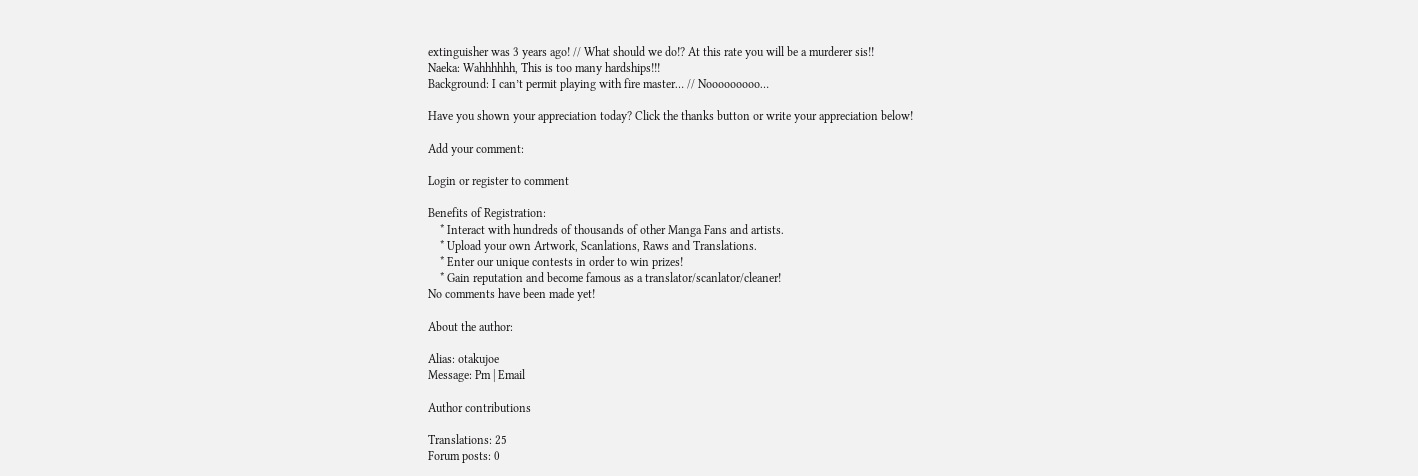extinguisher was 3 years ago! // What should we do!? At this rate you will be a murderer sis!!
Naeka: Wahhhhhh, This is too many hardships!!!
Background: I can’t permit playing with fire master… // Nooooooooo…

Have you shown your appreciation today? Click the thanks button or write your appreciation below!

Add your comment:

Login or register to comment

Benefits of Registration:
    * Interact with hundreds of thousands of other Manga Fans and artists.
    * Upload your own Artwork, Scanlations, Raws and Translations.
    * Enter our unique contests in order to win prizes!
    * Gain reputation and become famous as a translator/scanlator/cleaner!
No comments have been made yet!

About the author:

Alias: otakujoe
Message: Pm | Email

Author contributions

Translations: 25
Forum posts: 0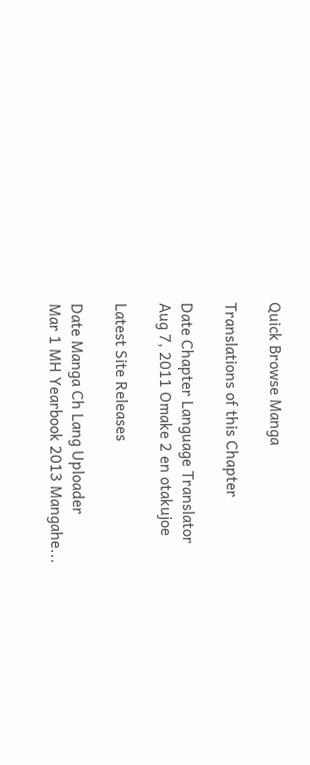Quick Browse Manga

Translations of this Chapter

Date Chapter Language Translator
Aug 7, 2011 Omake 2 en otakujoe

Latest Site Releases

Date Manga Ch Lang Uploader
Mar 1 MH Yearbook 2013 Mangahe...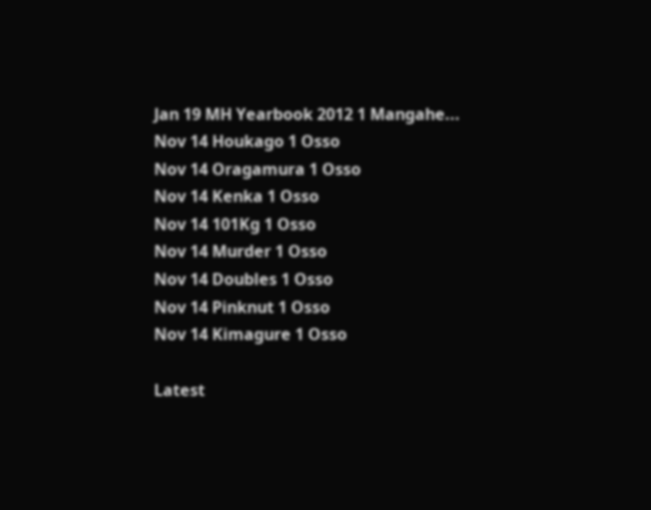Jan 19 MH Yearbook 2012 1 Mangahe...
Nov 14 Houkago 1 Osso
Nov 14 Oragamura 1 Osso
Nov 14 Kenka 1 Osso
Nov 14 101Kg 1 Osso
Nov 14 Murder 1 Osso
Nov 14 Doubles 1 Osso
Nov 14 Pinknut 1 Osso
Nov 14 Kimagure 1 Osso

Latest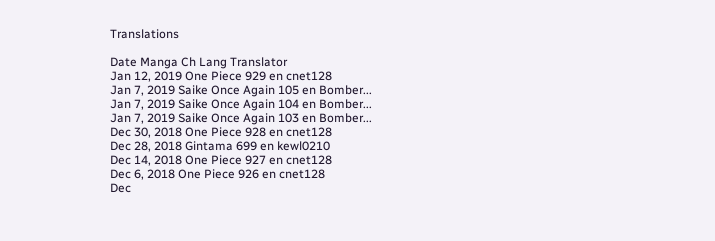Translations

Date Manga Ch Lang Translator
Jan 12, 2019 One Piece 929 en cnet128
Jan 7, 2019 Saike Once Again 105 en Bomber...
Jan 7, 2019 Saike Once Again 104 en Bomber...
Jan 7, 2019 Saike Once Again 103 en Bomber...
Dec 30, 2018 One Piece 928 en cnet128
Dec 28, 2018 Gintama 699 en kewl0210
Dec 14, 2018 One Piece 927 en cnet128
Dec 6, 2018 One Piece 926 en cnet128
Dec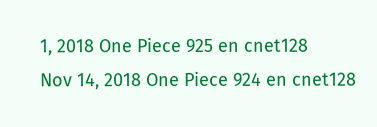1, 2018 One Piece 925 en cnet128
Nov 14, 2018 One Piece 924 en cnet128